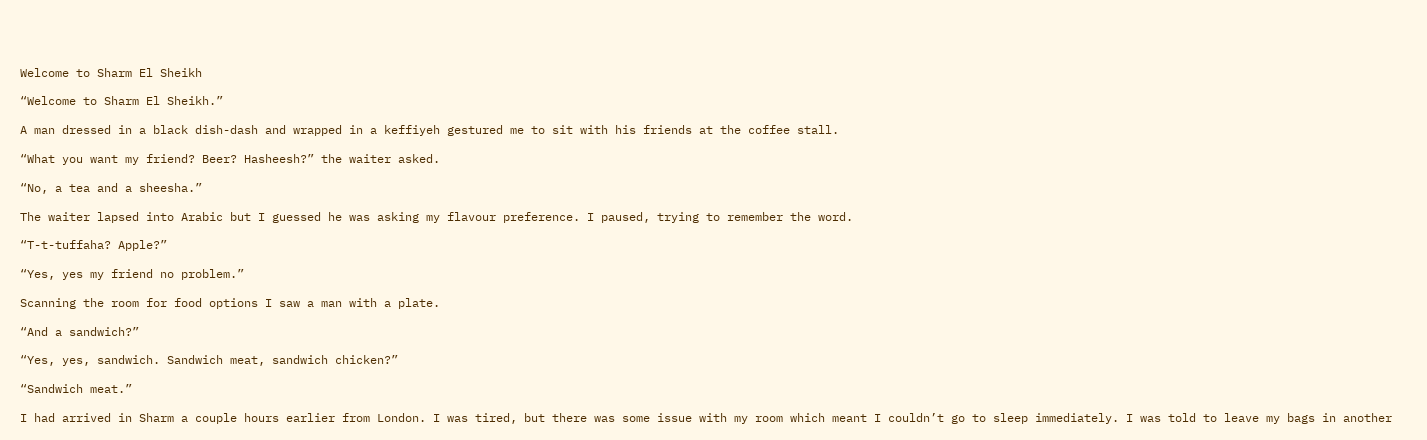Welcome to Sharm El Sheikh

“Welcome to Sharm El Sheikh.”

A man dressed in a black dish-dash and wrapped in a keffiyeh gestured me to sit with his friends at the coffee stall.

“What you want my friend? Beer? Hasheesh?” the waiter asked.

“No, a tea and a sheesha.”

The waiter lapsed into Arabic but I guessed he was asking my flavour preference. I paused, trying to remember the word.

“T-t-tuffaha? Apple?”

“Yes, yes my friend no problem.”

Scanning the room for food options I saw a man with a plate.

“And a sandwich?”

“Yes, yes, sandwich. Sandwich meat, sandwich chicken?”

“Sandwich meat.”

I had arrived in Sharm a couple hours earlier from London. I was tired, but there was some issue with my room which meant I couldn’t go to sleep immediately. I was told to leave my bags in another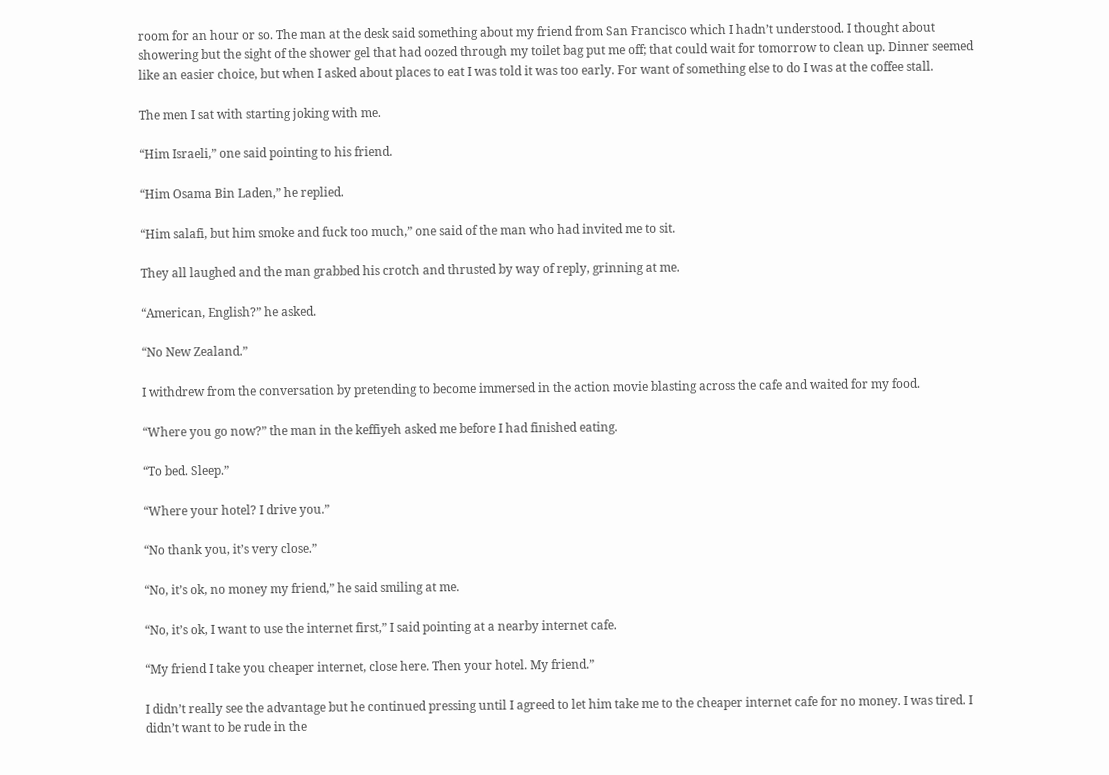room for an hour or so. The man at the desk said something about my friend from San Francisco which I hadn’t understood. I thought about showering but the sight of the shower gel that had oozed through my toilet bag put me off; that could wait for tomorrow to clean up. Dinner seemed like an easier choice, but when I asked about places to eat I was told it was too early. For want of something else to do I was at the coffee stall.

The men I sat with starting joking with me.

“Him Israeli,” one said pointing to his friend.

“Him Osama Bin Laden,” he replied.

“Him salafi, but him smoke and fuck too much,” one said of the man who had invited me to sit.

They all laughed and the man grabbed his crotch and thrusted by way of reply, grinning at me.

“American, English?” he asked.

“No New Zealand.”

I withdrew from the conversation by pretending to become immersed in the action movie blasting across the cafe and waited for my food.

“Where you go now?” the man in the keffiyeh asked me before I had finished eating.

“To bed. Sleep.”

“Where your hotel? I drive you.”

“No thank you, it’s very close.”

“No, it’s ok, no money my friend,” he said smiling at me.

“No, it’s ok, I want to use the internet first,” I said pointing at a nearby internet cafe.

“My friend I take you cheaper internet, close here. Then your hotel. My friend.”

I didn’t really see the advantage but he continued pressing until I agreed to let him take me to the cheaper internet cafe for no money. I was tired. I didn’t want to be rude in the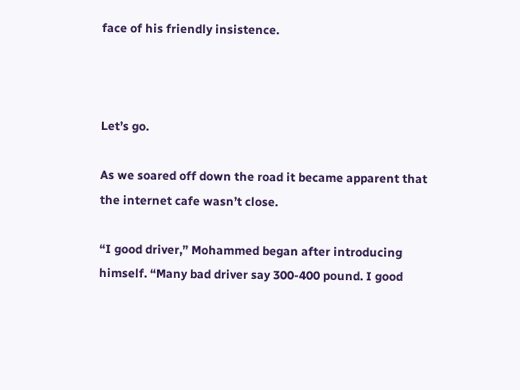face of his friendly insistence.



Let’s go.

As we soared off down the road it became apparent that the internet cafe wasn’t close.

“I good driver,” Mohammed began after introducing himself. “Many bad driver say 300-400 pound. I good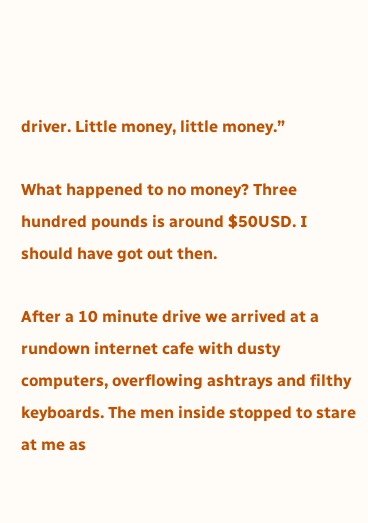driver. Little money, little money.”

What happened to no money? Three hundred pounds is around $50USD. I should have got out then.

After a 10 minute drive we arrived at a rundown internet cafe with dusty computers, overflowing ashtrays and filthy keyboards. The men inside stopped to stare at me as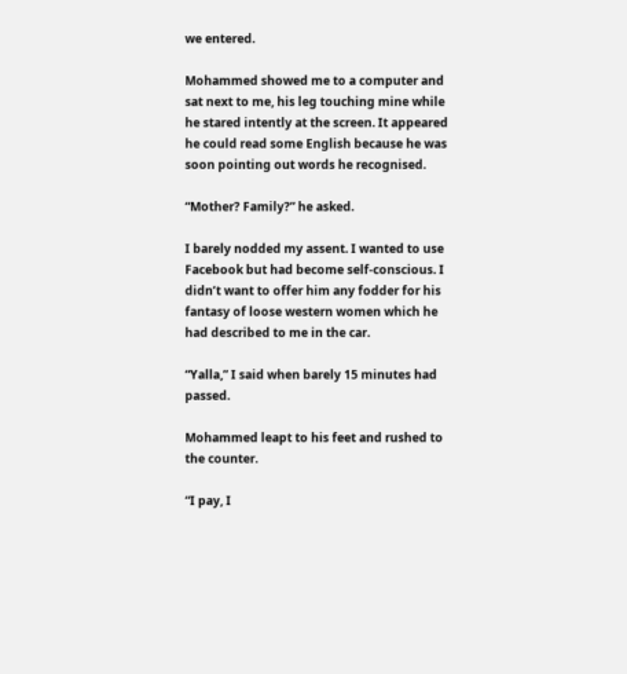we entered.

Mohammed showed me to a computer and sat next to me, his leg touching mine while he stared intently at the screen. It appeared he could read some English because he was soon pointing out words he recognised.

“Mother? Family?” he asked.

I barely nodded my assent. I wanted to use Facebook but had become self-conscious. I didn’t want to offer him any fodder for his fantasy of loose western women which he had described to me in the car.

“Yalla,” I said when barely 15 minutes had passed.

Mohammed leapt to his feet and rushed to the counter.

“I pay, I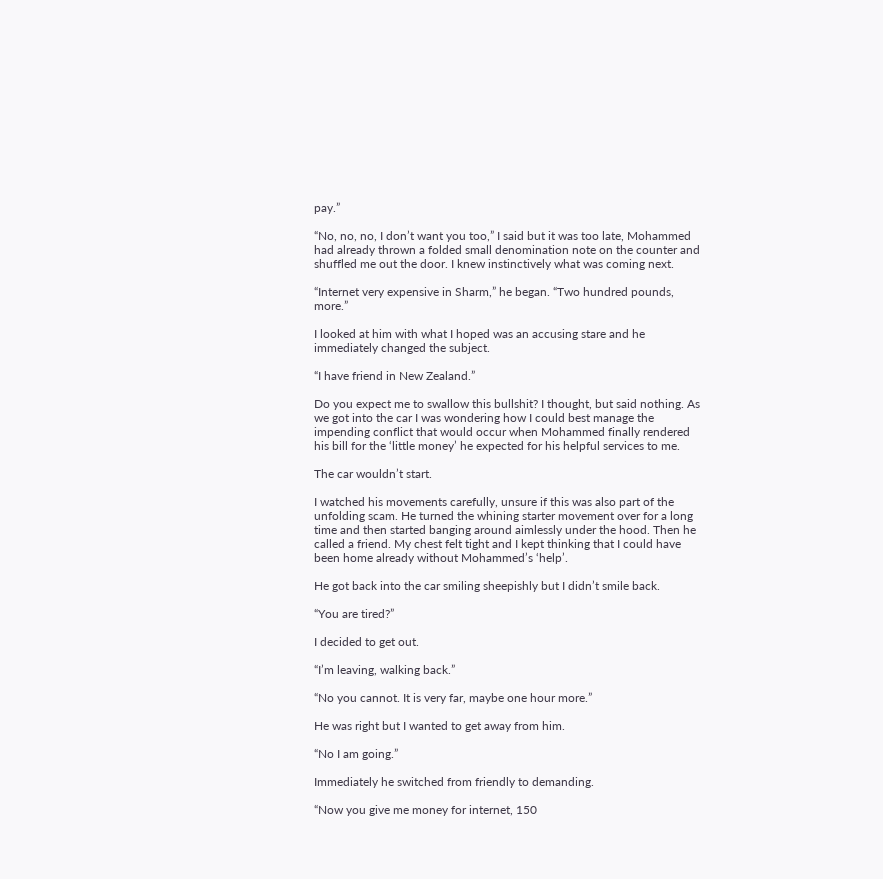pay.”

“No, no, no, I don’t want you too,” I said but it was too late, Mohammed had already thrown a folded small denomination note on the counter and shuffled me out the door. I knew instinctively what was coming next.

“Internet very expensive in Sharm,” he began. “Two hundred pounds, more.”

I looked at him with what I hoped was an accusing stare and he immediately changed the subject.

“I have friend in New Zealand.”

Do you expect me to swallow this bullshit? I thought, but said nothing. As we got into the car I was wondering how I could best manage the impending conflict that would occur when Mohammed finally rendered his bill for the ‘little money’ he expected for his helpful services to me.

The car wouldn’t start.

I watched his movements carefully, unsure if this was also part of the unfolding scam. He turned the whining starter movement over for a long time and then started banging around aimlessly under the hood. Then he called a friend. My chest felt tight and I kept thinking that I could have been home already without Mohammed’s ‘help’.

He got back into the car smiling sheepishly but I didn’t smile back.

“You are tired?”

I decided to get out.

“I’m leaving, walking back.”

“No you cannot. It is very far, maybe one hour more.”

He was right but I wanted to get away from him.

“No I am going.”

Immediately he switched from friendly to demanding.

“Now you give me money for internet, 150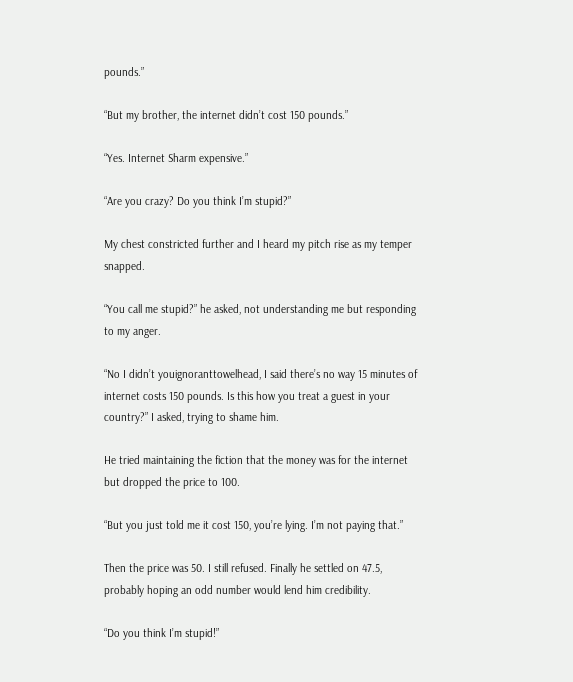pounds.”

“But my brother, the internet didn’t cost 150 pounds.”

“Yes. Internet Sharm expensive.”

“Are you crazy? Do you think I’m stupid?”

My chest constricted further and I heard my pitch rise as my temper snapped.

“You call me stupid?” he asked, not understanding me but responding to my anger.

“No I didn’t youignoranttowelhead, I said there’s no way 15 minutes of internet costs 150 pounds. Is this how you treat a guest in your country?” I asked, trying to shame him.

He tried maintaining the fiction that the money was for the internet but dropped the price to 100.

“But you just told me it cost 150, you’re lying. I’m not paying that.”

Then the price was 50. I still refused. Finally he settled on 47.5, probably hoping an odd number would lend him credibility.

“Do you think I’m stupid!”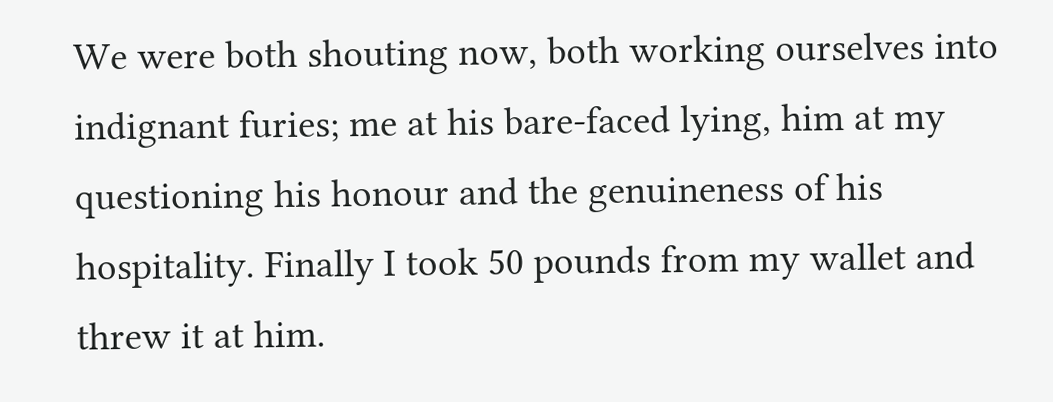We were both shouting now, both working ourselves into indignant furies; me at his bare-faced lying, him at my questioning his honour and the genuineness of his hospitality. Finally I took 50 pounds from my wallet and threw it at him.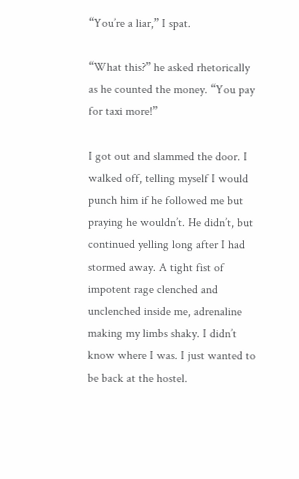“You’re a liar,” I spat.

“What this?” he asked rhetorically as he counted the money. “You pay for taxi more!”

I got out and slammed the door. I walked off, telling myself I would punch him if he followed me but praying he wouldn’t. He didn’t, but continued yelling long after I had stormed away. A tight fist of impotent rage clenched and unclenched inside me, adrenaline making my limbs shaky. I didn’t know where I was. I just wanted to be back at the hostel.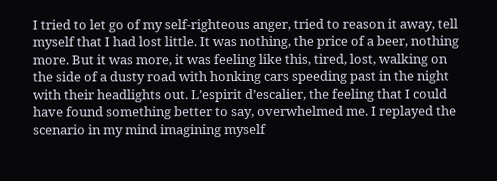I tried to let go of my self-righteous anger, tried to reason it away, tell myself that I had lost little. It was nothing, the price of a beer, nothing more. But it was more, it was feeling like this, tired, lost, walking on the side of a dusty road with honking cars speeding past in the night with their headlights out. L’espirit d’escalier, the feeling that I could have found something better to say, overwhelmed me. I replayed the scenario in my mind imagining myself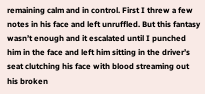remaining calm and in control. First I threw a few notes in his face and left unruffled. But this fantasy wasn’t enough and it escalated until I punched him in the face and left him sitting in the driver’s seat clutching his face with blood streaming out his broken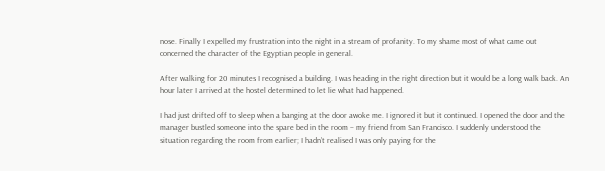nose. Finally I expelled my frustration into the night in a stream of profanity. To my shame most of what came out concerned the character of the Egyptian people in general.

After walking for 20 minutes I recognised a building. I was heading in the right direction but it would be a long walk back. An hour later I arrived at the hostel determined to let lie what had happened.

I had just drifted off to sleep when a banging at the door awoke me. I ignored it but it continued. I opened the door and the manager bustled someone into the spare bed in the room – my friend from San Francisco. I suddenly understood the situation regarding the room from earlier; I hadn’t realised I was only paying for the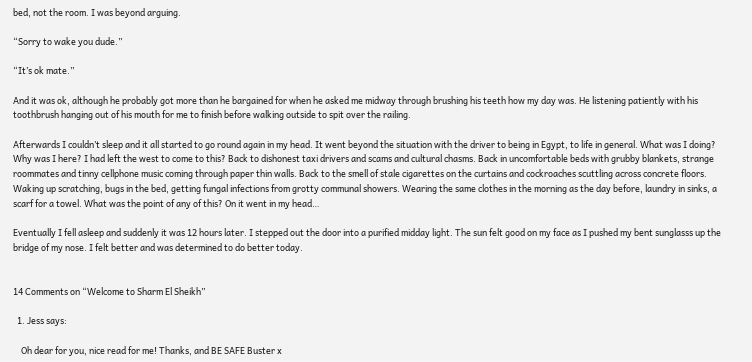bed, not the room. I was beyond arguing.

“Sorry to wake you dude.”

“It’s ok mate.”

And it was ok, although he probably got more than he bargained for when he asked me midway through brushing his teeth how my day was. He listening patiently with his toothbrush hanging out of his mouth for me to finish before walking outside to spit over the railing.

Afterwards I couldn’t sleep and it all started to go round again in my head. It went beyond the situation with the driver to being in Egypt, to life in general. What was I doing? Why was I here? I had left the west to come to this? Back to dishonest taxi drivers and scams and cultural chasms. Back in uncomfortable beds with grubby blankets, strange roommates and tinny cellphone music coming through paper thin walls. Back to the smell of stale cigarettes on the curtains and cockroaches scuttling across concrete floors. Waking up scratching, bugs in the bed, getting fungal infections from grotty communal showers. Wearing the same clothes in the morning as the day before, laundry in sinks, a scarf for a towel. What was the point of any of this? On it went in my head…

Eventually I fell asleep and suddenly it was 12 hours later. I stepped out the door into a purified midday light. The sun felt good on my face as I pushed my bent sunglasss up the bridge of my nose. I felt better and was determined to do better today.


14 Comments on “Welcome to Sharm El Sheikh”

  1. Jess says:

    Oh dear for you, nice read for me! Thanks, and BE SAFE Buster x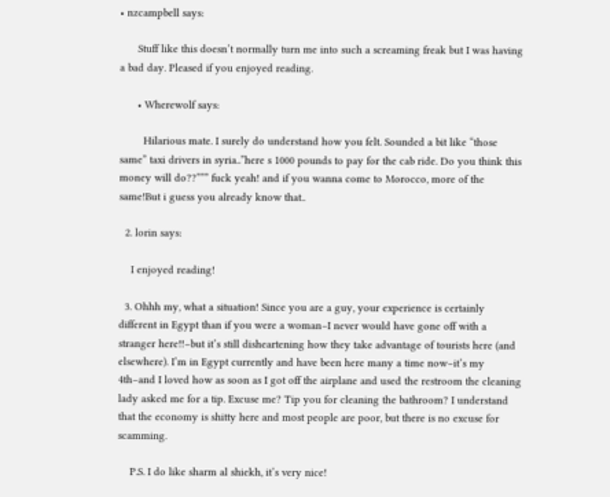• nzcampbell says:

      Stuff like this doesn’t normally turn me into such a screaming freak but I was having a bad day. Pleased if you enjoyed reading.

      • Wherewolf says:

        Hilarious mate. I surely do understand how you felt. Sounded a bit like “those same” taxi drivers in syria..”here s 1000 pounds to pay for the cab ride. Do you think this money will do??””” fuck yeah! and if you wanna come to Morocco, more of the same!But i guess you already know that..

  2. lorin says:

    I enjoyed reading!

  3. Ohhh my, what a situation! Since you are a guy, your experience is certainly different in Egypt than if you were a woman–I never would have gone off with a stranger here!!–but it’s still disheartening how they take advantage of tourists here (and elsewhere). I’m in Egypt currently and have been here many a time now–it’s my 4th–and I loved how as soon as I got off the airplane and used the restroom the cleaning lady asked me for a tip. Excuse me? Tip you for cleaning the bathroom? I understand that the economy is shitty here and most people are poor, but there is no excuse for scamming.

    P.S. I do like sharm al shiekh, it’s very nice!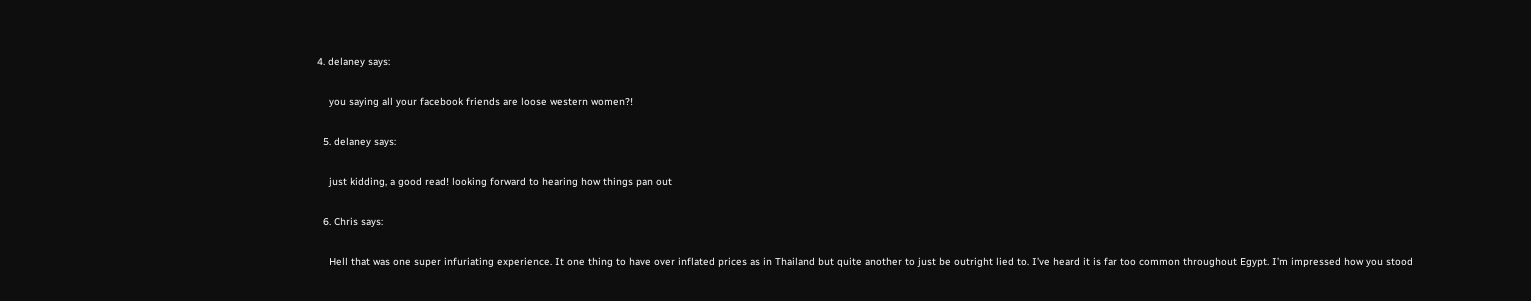4. delaney says:

    you saying all your facebook friends are loose western women?!

  5. delaney says:

    just kidding, a good read! looking forward to hearing how things pan out

  6. Chris says:

    Hell that was one super infuriating experience. It one thing to have over inflated prices as in Thailand but quite another to just be outright lied to. I’ve heard it is far too common throughout Egypt. I’m impressed how you stood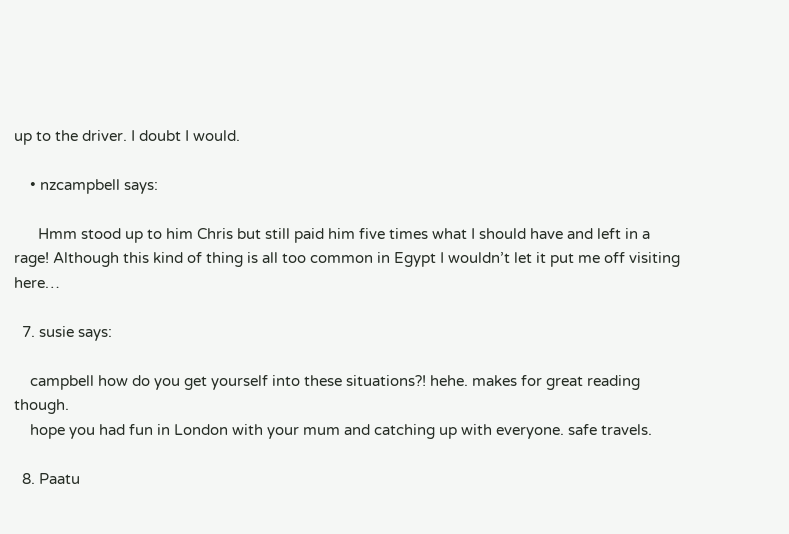up to the driver. I doubt I would.

    • nzcampbell says:

      Hmm stood up to him Chris but still paid him five times what I should have and left in a rage! Although this kind of thing is all too common in Egypt I wouldn’t let it put me off visiting here…

  7. susie says:

    campbell how do you get yourself into these situations?! hehe. makes for great reading though.
    hope you had fun in London with your mum and catching up with everyone. safe travels.

  8. Paatu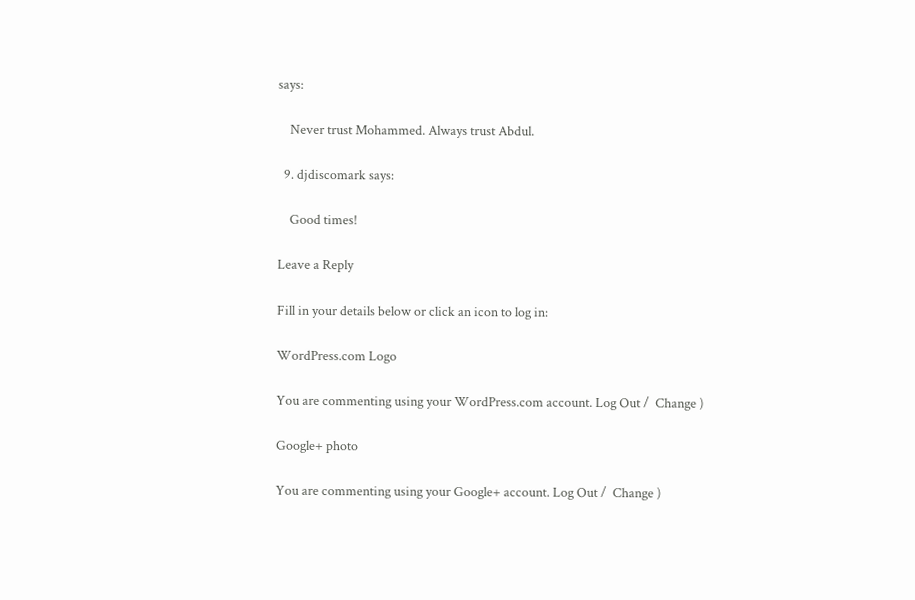says:

    Never trust Mohammed. Always trust Abdul.

  9. djdiscomark says:

    Good times!

Leave a Reply

Fill in your details below or click an icon to log in:

WordPress.com Logo

You are commenting using your WordPress.com account. Log Out /  Change )

Google+ photo

You are commenting using your Google+ account. Log Out /  Change )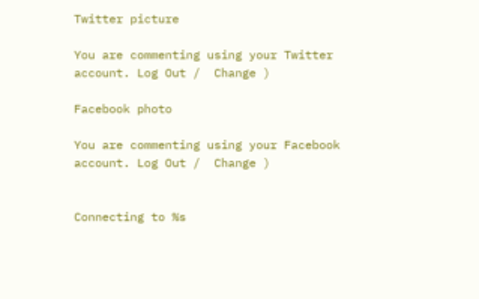Twitter picture

You are commenting using your Twitter account. Log Out /  Change )

Facebook photo

You are commenting using your Facebook account. Log Out /  Change )


Connecting to %s